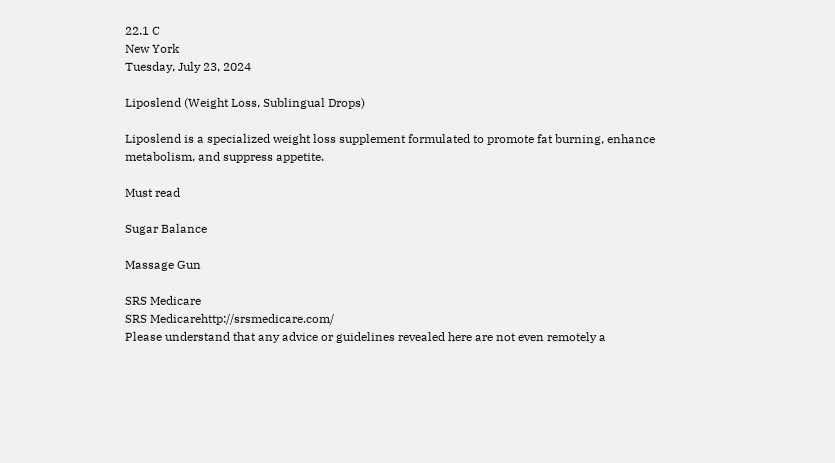22.1 C
New York
Tuesday, July 23, 2024

Liposlend (Weight Loss, Sublingual Drops)

Liposlend is a specialized weight loss supplement formulated to promote fat burning, enhance metabolism, and suppress appetite.

Must read

Sugar Balance

Massage Gun

SRS Medicare
SRS Medicarehttp://srsmedicare.com/
Please understand that any advice or guidelines revealed here are not even remotely a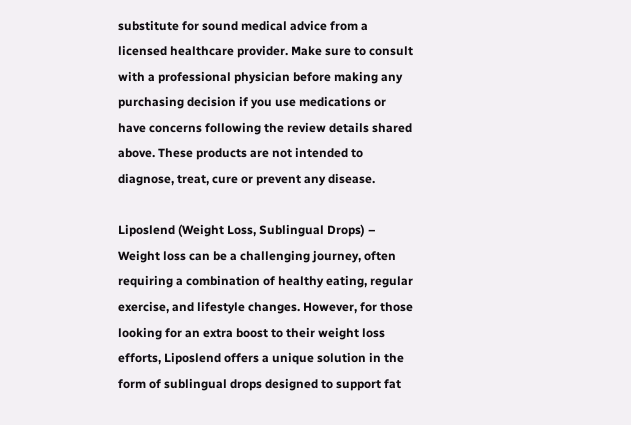substitute for sound medical advice from a licensed healthcare provider. Make sure to consult with a professional physician before making any purchasing decision if you use medications or have concerns following the review details shared above. These products are not intended to diagnose, treat, cure or prevent any disease.

Liposlend (Weight Loss, Sublingual Drops) – Weight loss can be a challenging journey, often requiring a combination of healthy eating, regular exercise, and lifestyle changes. However, for those looking for an extra boost to their weight loss efforts, Liposlend offers a unique solution in the form of sublingual drops designed to support fat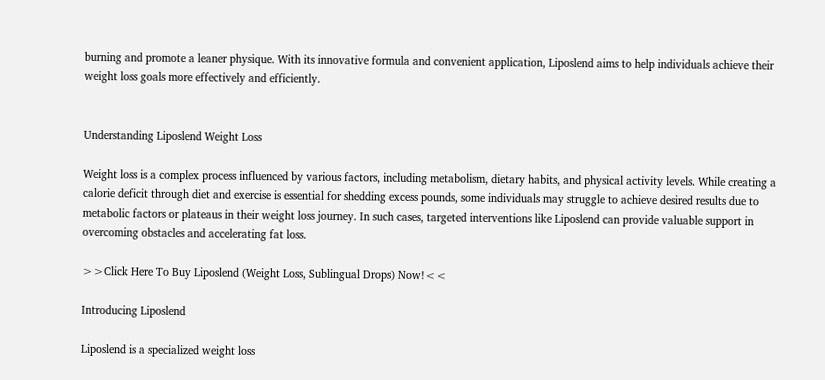burning and promote a leaner physique. With its innovative formula and convenient application, Liposlend aims to help individuals achieve their weight loss goals more effectively and efficiently.


Understanding Liposlend Weight Loss

Weight loss is a complex process influenced by various factors, including metabolism, dietary habits, and physical activity levels. While creating a calorie deficit through diet and exercise is essential for shedding excess pounds, some individuals may struggle to achieve desired results due to metabolic factors or plateaus in their weight loss journey. In such cases, targeted interventions like Liposlend can provide valuable support in overcoming obstacles and accelerating fat loss.

>>Click Here To Buy Liposlend (Weight Loss, Sublingual Drops) Now!<<

Introducing Liposlend

Liposlend is a specialized weight loss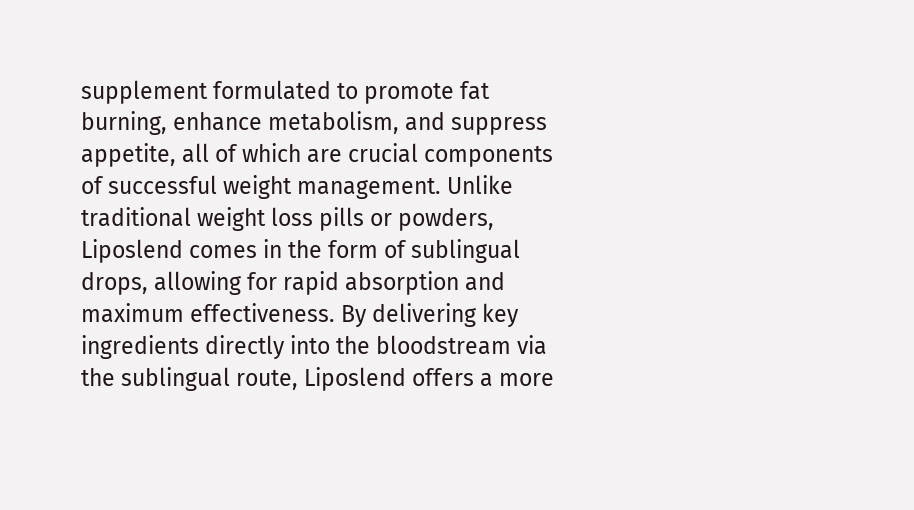supplement formulated to promote fat burning, enhance metabolism, and suppress appetite, all of which are crucial components of successful weight management. Unlike traditional weight loss pills or powders, Liposlend comes in the form of sublingual drops, allowing for rapid absorption and maximum effectiveness. By delivering key ingredients directly into the bloodstream via the sublingual route, Liposlend offers a more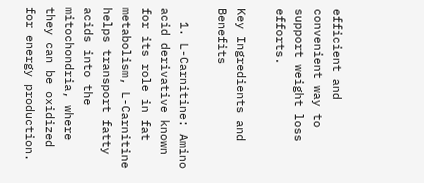efficient and convenient way to support weight loss efforts.

Key Ingredients and Benefits

  1. L-Carnitine: Amino acid derivative known for its role in fat metabolism, L-Carnitine helps transport fatty acids into the mitochondria, where they can be oxidized for energy production.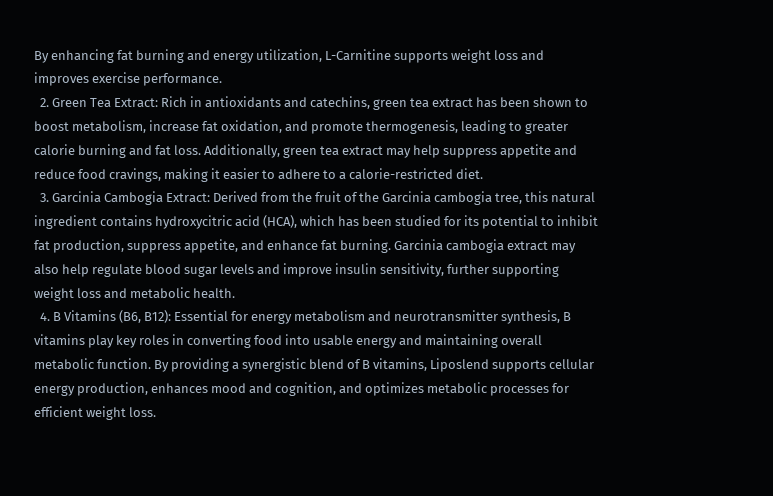By enhancing fat burning and energy utilization, L-Carnitine supports weight loss and improves exercise performance.
  2. Green Tea Extract: Rich in antioxidants and catechins, green tea extract has been shown to boost metabolism, increase fat oxidation, and promote thermogenesis, leading to greater calorie burning and fat loss. Additionally, green tea extract may help suppress appetite and reduce food cravings, making it easier to adhere to a calorie-restricted diet.
  3. Garcinia Cambogia Extract: Derived from the fruit of the Garcinia cambogia tree, this natural ingredient contains hydroxycitric acid (HCA), which has been studied for its potential to inhibit fat production, suppress appetite, and enhance fat burning. Garcinia cambogia extract may also help regulate blood sugar levels and improve insulin sensitivity, further supporting weight loss and metabolic health.
  4. B Vitamins (B6, B12): Essential for energy metabolism and neurotransmitter synthesis, B vitamins play key roles in converting food into usable energy and maintaining overall metabolic function. By providing a synergistic blend of B vitamins, Liposlend supports cellular energy production, enhances mood and cognition, and optimizes metabolic processes for efficient weight loss.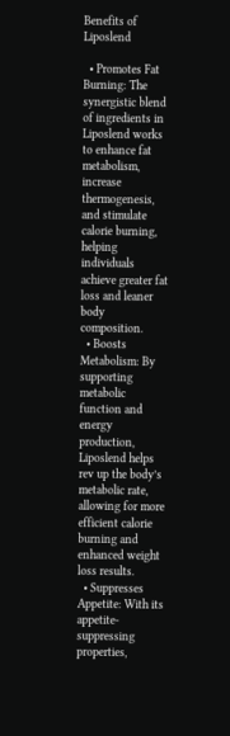Benefits of Liposlend

  • Promotes Fat Burning: The synergistic blend of ingredients in Liposlend works to enhance fat metabolism, increase thermogenesis, and stimulate calorie burning, helping individuals achieve greater fat loss and leaner body composition.
  • Boosts Metabolism: By supporting metabolic function and energy production, Liposlend helps rev up the body’s metabolic rate, allowing for more efficient calorie burning and enhanced weight loss results.
  • Suppresses Appetite: With its appetite-suppressing properties,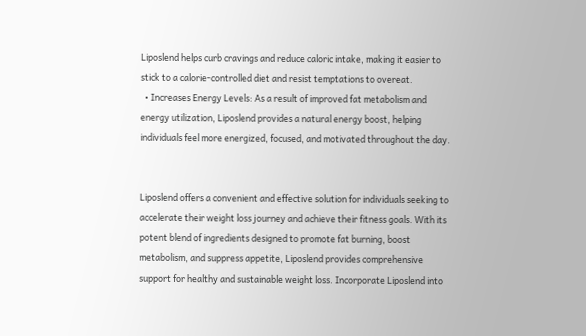Liposlend helps curb cravings and reduce caloric intake, making it easier to stick to a calorie-controlled diet and resist temptations to overeat.
  • Increases Energy Levels: As a result of improved fat metabolism and energy utilization, Liposlend provides a natural energy boost, helping individuals feel more energized, focused, and motivated throughout the day.


Liposlend offers a convenient and effective solution for individuals seeking to accelerate their weight loss journey and achieve their fitness goals. With its potent blend of ingredients designed to promote fat burning, boost metabolism, and suppress appetite, Liposlend provides comprehensive support for healthy and sustainable weight loss. Incorporate Liposlend into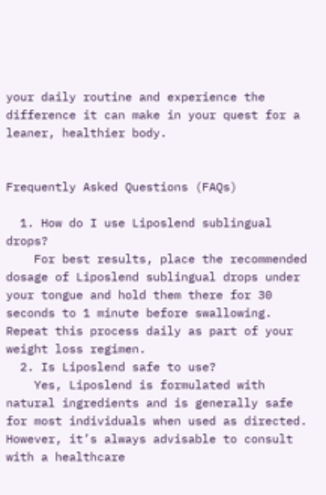your daily routine and experience the difference it can make in your quest for a leaner, healthier body.


Frequently Asked Questions (FAQs)

  1. How do I use Liposlend sublingual drops?
    For best results, place the recommended dosage of Liposlend sublingual drops under your tongue and hold them there for 30 seconds to 1 minute before swallowing. Repeat this process daily as part of your weight loss regimen.
  2. Is Liposlend safe to use?
    Yes, Liposlend is formulated with natural ingredients and is generally safe for most individuals when used as directed. However, it’s always advisable to consult with a healthcare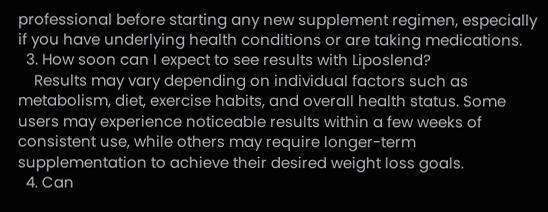professional before starting any new supplement regimen, especially if you have underlying health conditions or are taking medications.
  3. How soon can I expect to see results with Liposlend?
    Results may vary depending on individual factors such as metabolism, diet, exercise habits, and overall health status. Some users may experience noticeable results within a few weeks of consistent use, while others may require longer-term supplementation to achieve their desired weight loss goals.
  4. Can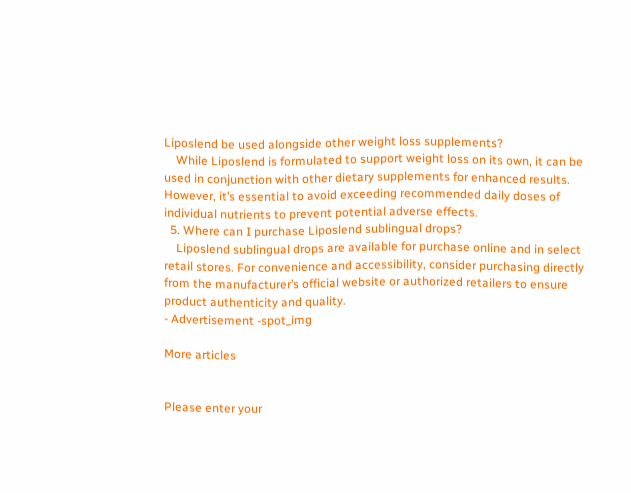Liposlend be used alongside other weight loss supplements?
    While Liposlend is formulated to support weight loss on its own, it can be used in conjunction with other dietary supplements for enhanced results. However, it’s essential to avoid exceeding recommended daily doses of individual nutrients to prevent potential adverse effects.
  5. Where can I purchase Liposlend sublingual drops?
    Liposlend sublingual drops are available for purchase online and in select retail stores. For convenience and accessibility, consider purchasing directly from the manufacturer’s official website or authorized retailers to ensure product authenticity and quality.
- Advertisement -spot_img

More articles


Please enter your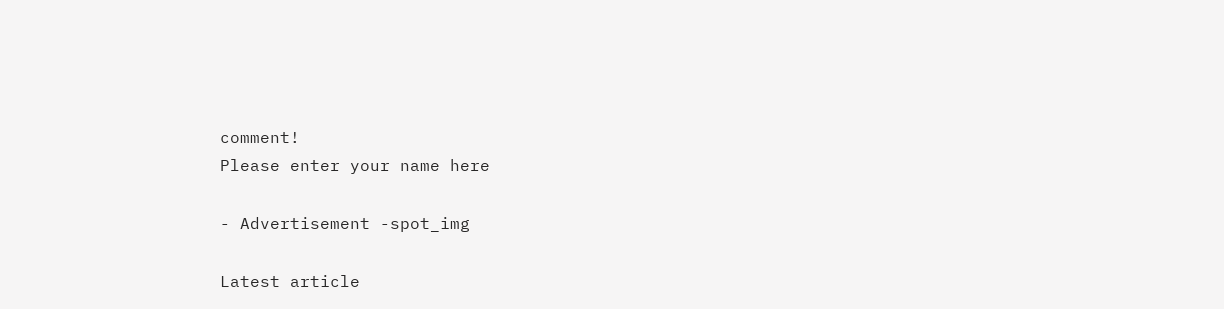comment!
Please enter your name here

- Advertisement -spot_img

Latest article